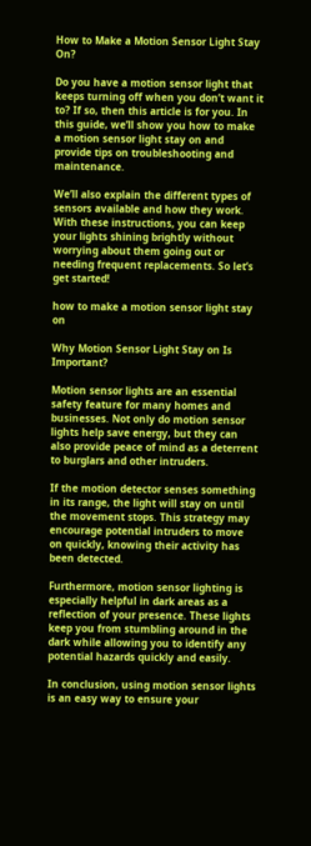How to Make a Motion Sensor Light Stay On?

Do you have a motion sensor light that keeps turning off when you don’t want it to? If so, then this article is for you. In this guide, we’ll show you how to make a motion sensor light stay on and provide tips on troubleshooting and maintenance.

We’ll also explain the different types of sensors available and how they work. With these instructions, you can keep your lights shining brightly without worrying about them going out or needing frequent replacements. So let’s get started!

how to make a motion sensor light stay on

Why Motion Sensor Light Stay on Is Important?

Motion sensor lights are an essential safety feature for many homes and businesses. Not only do motion sensor lights help save energy, but they can also provide peace of mind as a deterrent to burglars and other intruders.

If the motion detector senses something in its range, the light will stay on until the movement stops. This strategy may encourage potential intruders to move on quickly, knowing their activity has been detected.

Furthermore, motion sensor lighting is especially helpful in dark areas as a reflection of your presence. These lights keep you from stumbling around in the dark while allowing you to identify any potential hazards quickly and easily.

In conclusion, using motion sensor lights is an easy way to ensure your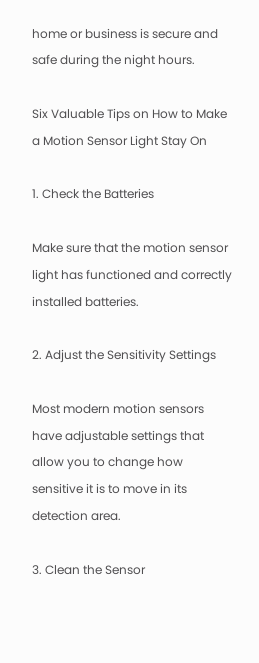home or business is secure and safe during the night hours.

Six Valuable Tips on How to Make a Motion Sensor Light Stay On

1. Check the Batteries

Make sure that the motion sensor light has functioned and correctly installed batteries.

2. Adjust the Sensitivity Settings

Most modern motion sensors have adjustable settings that allow you to change how sensitive it is to move in its detection area.

3. Clean the Sensor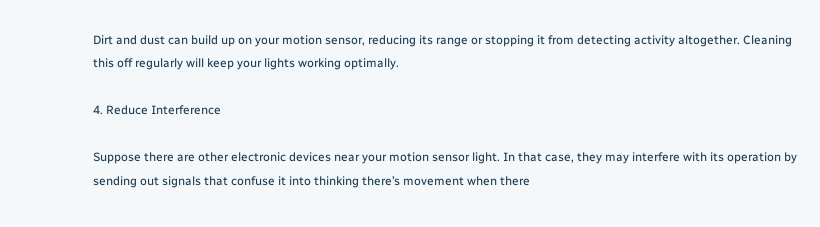Dirt and dust can build up on your motion sensor, reducing its range or stopping it from detecting activity altogether. Cleaning this off regularly will keep your lights working optimally.

4. Reduce Interference

Suppose there are other electronic devices near your motion sensor light. In that case, they may interfere with its operation by sending out signals that confuse it into thinking there’s movement when there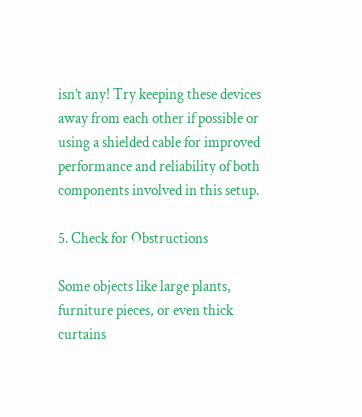isn’t any! Try keeping these devices away from each other if possible or using a shielded cable for improved performance and reliability of both components involved in this setup.

5. Check for Obstructions

Some objects like large plants, furniture pieces, or even thick curtains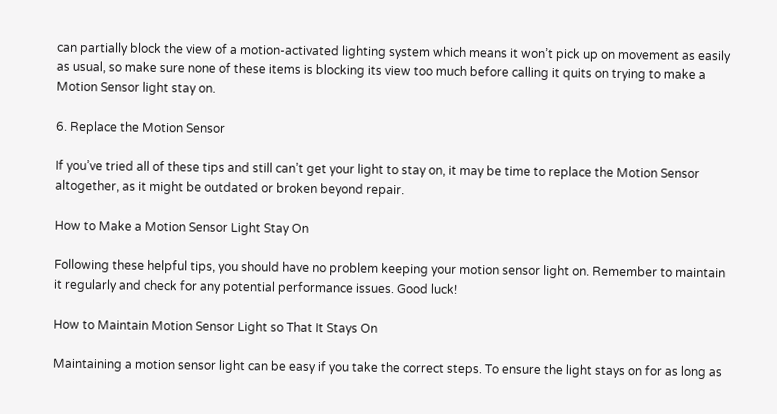can partially block the view of a motion-activated lighting system which means it won’t pick up on movement as easily as usual, so make sure none of these items is blocking its view too much before calling it quits on trying to make a Motion Sensor light stay on.

6. Replace the Motion Sensor

If you’ve tried all of these tips and still can’t get your light to stay on, it may be time to replace the Motion Sensor altogether, as it might be outdated or broken beyond repair.

How to Make a Motion Sensor Light Stay On

Following these helpful tips, you should have no problem keeping your motion sensor light on. Remember to maintain it regularly and check for any potential performance issues. Good luck!

How to Maintain Motion Sensor Light so That It Stays On

Maintaining a motion sensor light can be easy if you take the correct steps. To ensure the light stays on for as long as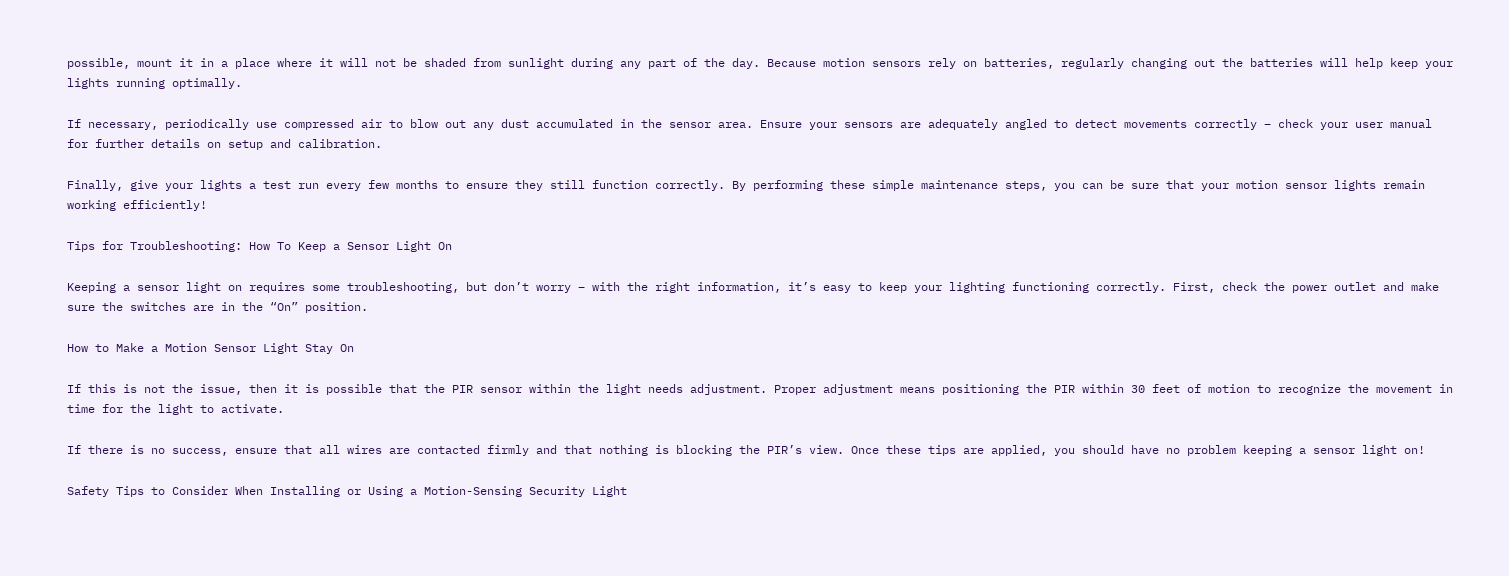possible, mount it in a place where it will not be shaded from sunlight during any part of the day. Because motion sensors rely on batteries, regularly changing out the batteries will help keep your lights running optimally.

If necessary, periodically use compressed air to blow out any dust accumulated in the sensor area. Ensure your sensors are adequately angled to detect movements correctly – check your user manual for further details on setup and calibration.

Finally, give your lights a test run every few months to ensure they still function correctly. By performing these simple maintenance steps, you can be sure that your motion sensor lights remain working efficiently!

Tips for Troubleshooting: How To Keep a Sensor Light On

Keeping a sensor light on requires some troubleshooting, but don’t worry – with the right information, it’s easy to keep your lighting functioning correctly. First, check the power outlet and make sure the switches are in the “On” position.

How to Make a Motion Sensor Light Stay On

If this is not the issue, then it is possible that the PIR sensor within the light needs adjustment. Proper adjustment means positioning the PIR within 30 feet of motion to recognize the movement in time for the light to activate.

If there is no success, ensure that all wires are contacted firmly and that nothing is blocking the PIR’s view. Once these tips are applied, you should have no problem keeping a sensor light on!

Safety Tips to Consider When Installing or Using a Motion-Sensing Security Light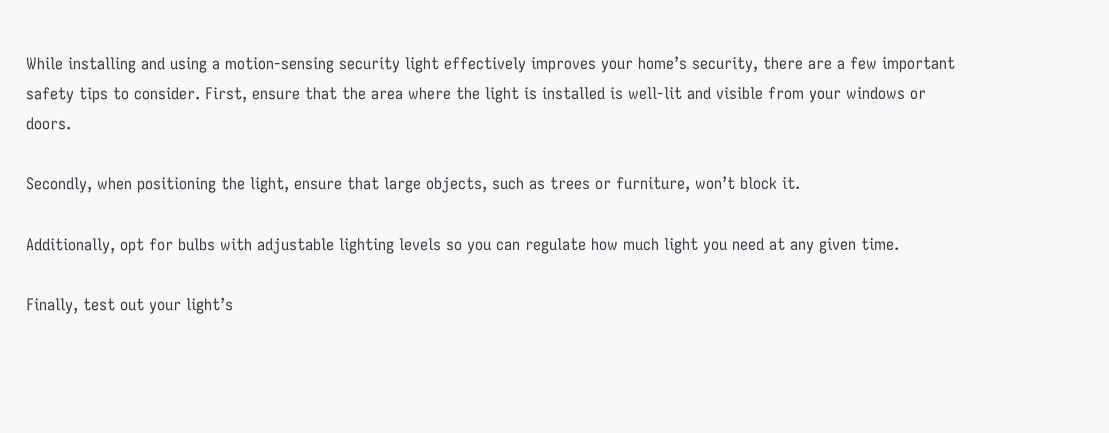While installing and using a motion-sensing security light effectively improves your home’s security, there are a few important safety tips to consider. First, ensure that the area where the light is installed is well-lit and visible from your windows or doors.

Secondly, when positioning the light, ensure that large objects, such as trees or furniture, won’t block it.

Additionally, opt for bulbs with adjustable lighting levels so you can regulate how much light you need at any given time.

Finally, test out your light’s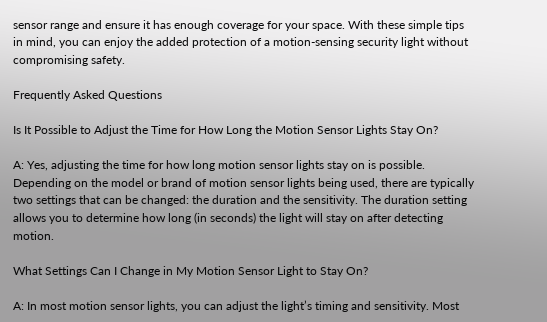sensor range and ensure it has enough coverage for your space. With these simple tips in mind, you can enjoy the added protection of a motion-sensing security light without compromising safety.

Frequently Asked Questions

Is It Possible to Adjust the Time for How Long the Motion Sensor Lights Stay On?

A: Yes, adjusting the time for how long motion sensor lights stay on is possible. Depending on the model or brand of motion sensor lights being used, there are typically two settings that can be changed: the duration and the sensitivity. The duration setting allows you to determine how long (in seconds) the light will stay on after detecting motion.

What Settings Can I Change in My Motion Sensor Light to Stay On?

A: In most motion sensor lights, you can adjust the light’s timing and sensitivity. Most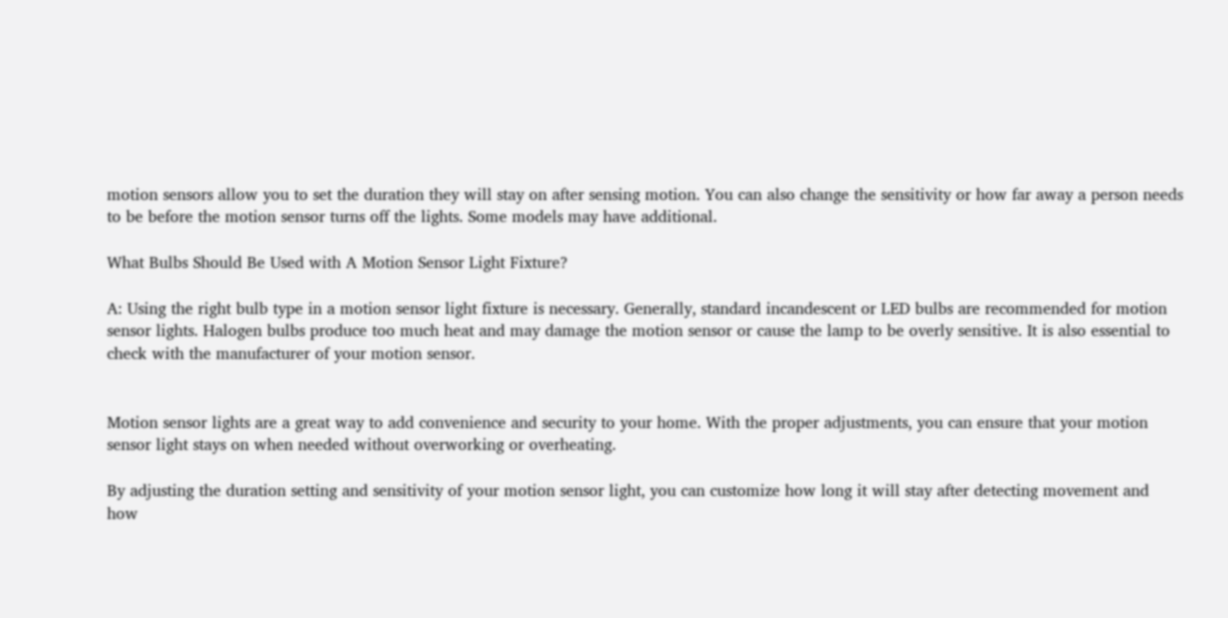motion sensors allow you to set the duration they will stay on after sensing motion. You can also change the sensitivity or how far away a person needs to be before the motion sensor turns off the lights. Some models may have additional.

What Bulbs Should Be Used with A Motion Sensor Light Fixture?

A: Using the right bulb type in a motion sensor light fixture is necessary. Generally, standard incandescent or LED bulbs are recommended for motion sensor lights. Halogen bulbs produce too much heat and may damage the motion sensor or cause the lamp to be overly sensitive. It is also essential to check with the manufacturer of your motion sensor.


Motion sensor lights are a great way to add convenience and security to your home. With the proper adjustments, you can ensure that your motion sensor light stays on when needed without overworking or overheating.

By adjusting the duration setting and sensitivity of your motion sensor light, you can customize how long it will stay after detecting movement and how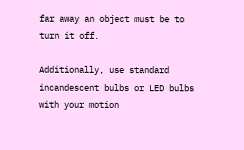far away an object must be to turn it off.

Additionally, use standard incandescent bulbs or LED bulbs with your motion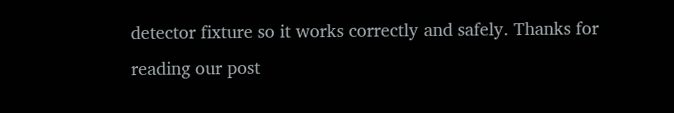detector fixture so it works correctly and safely. Thanks for reading our post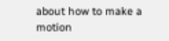about how to make a motion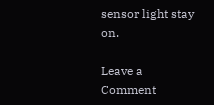sensor light stay on.

Leave a Comment